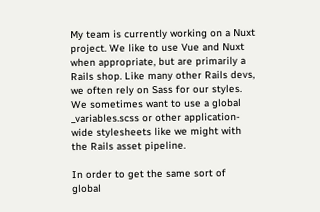My team is currently working on a Nuxt project. We like to use Vue and Nuxt when appropriate, but are primarily a Rails shop. Like many other Rails devs, we often rely on Sass for our styles. We sometimes want to use a global _variables.scss or other application-wide stylesheets like we might with the Rails asset pipeline.

In order to get the same sort of global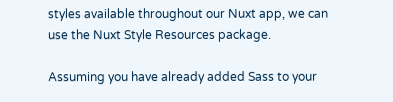styles available throughout our Nuxt app, we can use the Nuxt Style Resources package.

Assuming you have already added Sass to your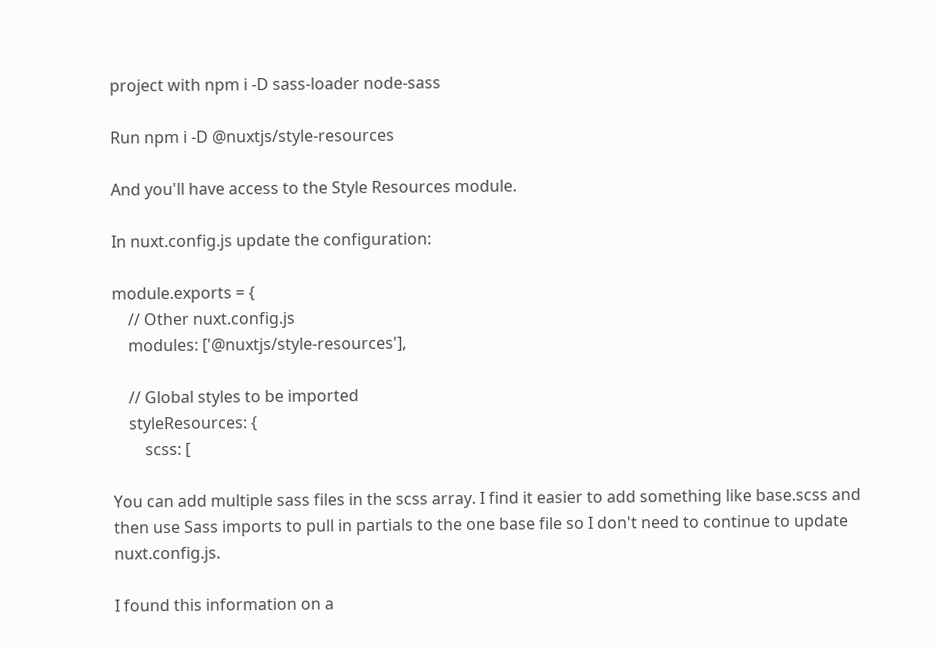project with npm i -D sass-loader node-sass

Run npm i -D @nuxtjs/style-resources

And you'll have access to the Style Resources module.

In nuxt.config.js update the configuration:

module.exports = {
    // Other nuxt.config.js
    modules: ['@nuxtjs/style-resources'],

    // Global styles to be imported
    styleResources: {
        scss: [

You can add multiple sass files in the scss array. I find it easier to add something like base.scss and then use Sass imports to pull in partials to the one base file so I don't need to continue to update nuxt.config.js.

I found this information on a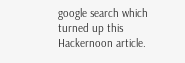google search which turned up this Hackernoon article.